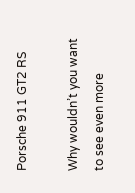Porsche 911 GT2 RS

Why wouldn’t you want to see even more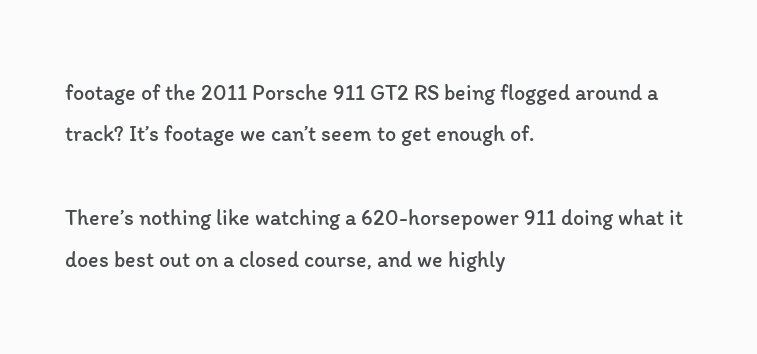footage of the 2011 Porsche 911 GT2 RS being flogged around a track? It’s footage we can’t seem to get enough of.

There’s nothing like watching a 620-horsepower 911 doing what it does best out on a closed course, and we highly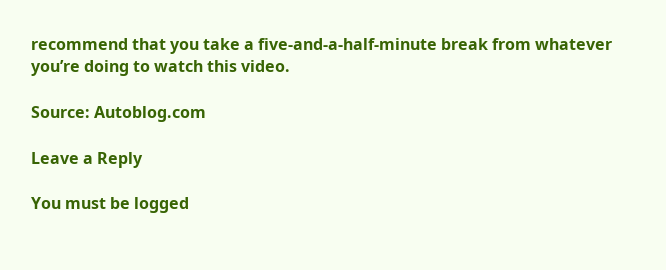recommend that you take a five-and-a-half-minute break from whatever you’re doing to watch this video.

Source: Autoblog.com

Leave a Reply

You must be logged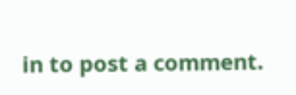in to post a comment.